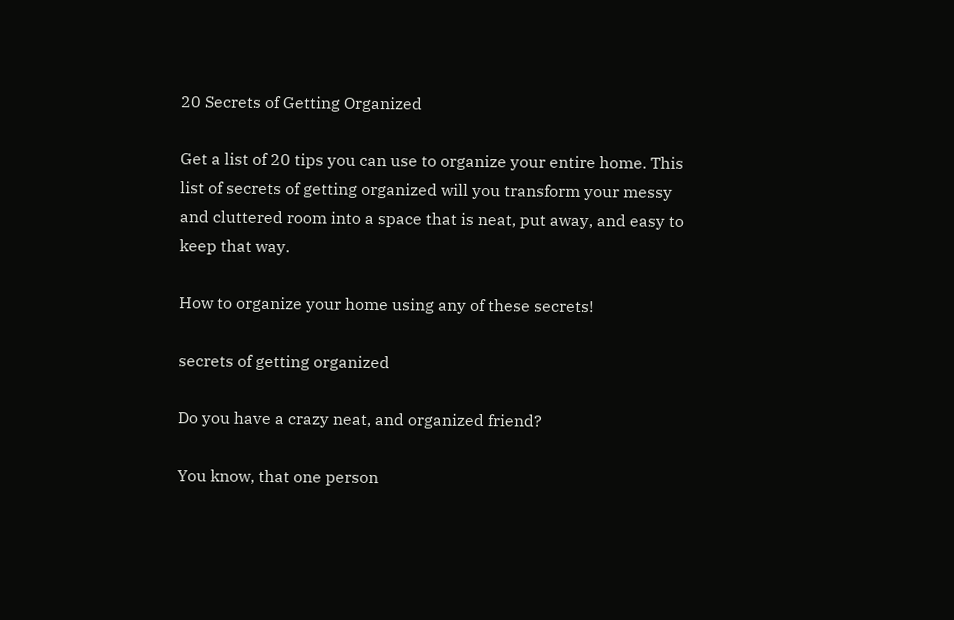20 Secrets of Getting Organized

Get a list of 20 tips you can use to organize your entire home. This list of secrets of getting organized will you transform your messy and cluttered room into a space that is neat, put away, and easy to keep that way.

How to organize your home using any of these secrets!

secrets of getting organized

Do you have a crazy neat, and organized friend?

You know, that one person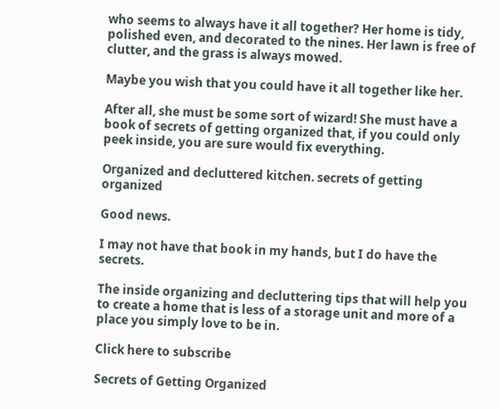who seems to always have it all together? Her home is tidy, polished even, and decorated to the nines. Her lawn is free of clutter, and the grass is always mowed.

Maybe you wish that you could have it all together like her.

After all, she must be some sort of wizard! She must have a book of secrets of getting organized that, if you could only peek inside, you are sure would fix everything.

Organized and decluttered kitchen. secrets of getting organized

Good news.

I may not have that book in my hands, but I do have the secrets.

The inside organizing and decluttering tips that will help you to create a home that is less of a storage unit and more of a place you simply love to be in.

Click here to subscribe

Secrets of Getting Organized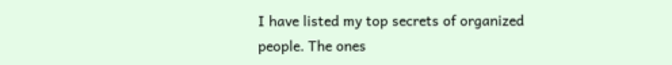I have listed my top secrets of organized people. The ones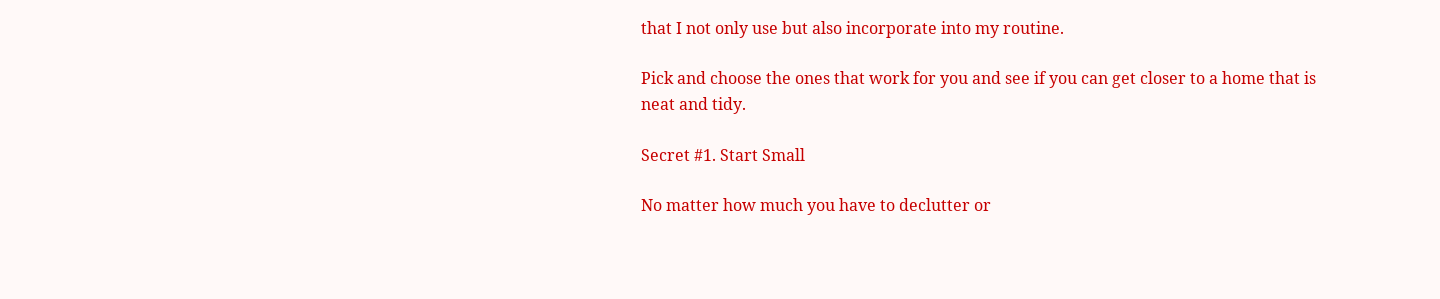that I not only use but also incorporate into my routine.

Pick and choose the ones that work for you and see if you can get closer to a home that is neat and tidy.

Secret #1. Start Small

No matter how much you have to declutter or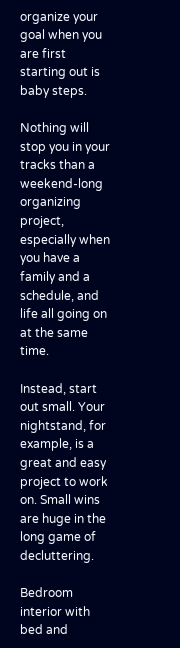organize your goal when you are first starting out is baby steps.

Nothing will stop you in your tracks than a weekend-long organizing project, especially when you have a family and a schedule, and life all going on at the same time.

Instead, start out small. Your nightstand, for example, is a great and easy project to work on. Small wins are huge in the long game of decluttering.

Bedroom interior with bed and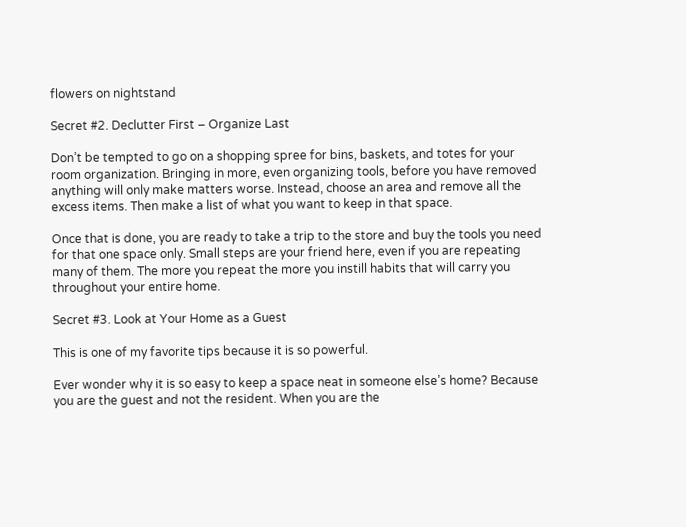flowers on nightstand

Secret #2. Declutter First – Organize Last

Don’t be tempted to go on a shopping spree for bins, baskets, and totes for your room organization. Bringing in more, even organizing tools, before you have removed anything will only make matters worse. Instead, choose an area and remove all the excess items. Then make a list of what you want to keep in that space.

Once that is done, you are ready to take a trip to the store and buy the tools you need for that one space only. Small steps are your friend here, even if you are repeating many of them. The more you repeat the more you instill habits that will carry you throughout your entire home.

Secret #3. Look at Your Home as a Guest

This is one of my favorite tips because it is so powerful.

Ever wonder why it is so easy to keep a space neat in someone else’s home? Because you are the guest and not the resident. When you are the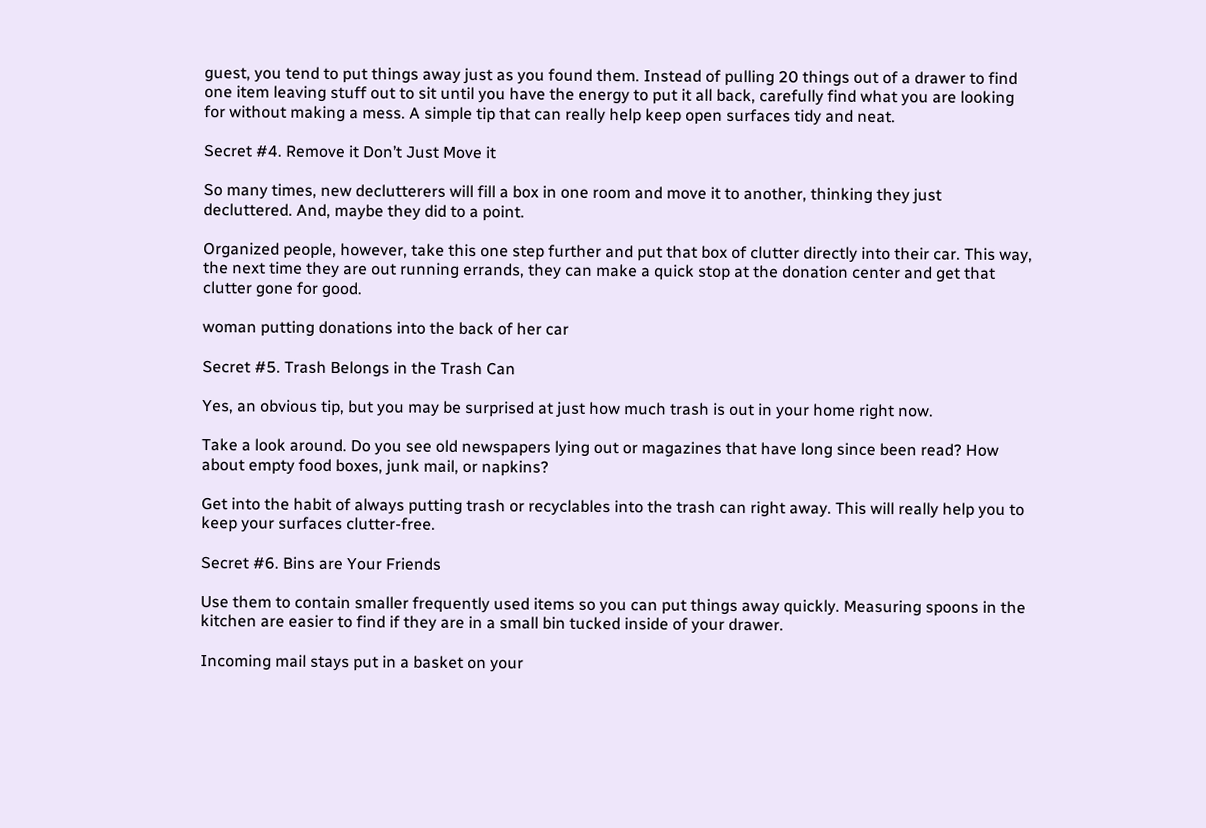guest, you tend to put things away just as you found them. Instead of pulling 20 things out of a drawer to find one item leaving stuff out to sit until you have the energy to put it all back, carefully find what you are looking for without making a mess. A simple tip that can really help keep open surfaces tidy and neat.

Secret #4. Remove it Don’t Just Move it

So many times, new declutterers will fill a box in one room and move it to another, thinking they just decluttered. And, maybe they did to a point.

Organized people, however, take this one step further and put that box of clutter directly into their car. This way, the next time they are out running errands, they can make a quick stop at the donation center and get that clutter gone for good.

woman putting donations into the back of her car

Secret #5. Trash Belongs in the Trash Can

Yes, an obvious tip, but you may be surprised at just how much trash is out in your home right now.

Take a look around. Do you see old newspapers lying out or magazines that have long since been read? How about empty food boxes, junk mail, or napkins?

Get into the habit of always putting trash or recyclables into the trash can right away. This will really help you to keep your surfaces clutter-free.

Secret #6. Bins are Your Friends

Use them to contain smaller frequently used items so you can put things away quickly. Measuring spoons in the kitchen are easier to find if they are in a small bin tucked inside of your drawer.

Incoming mail stays put in a basket on your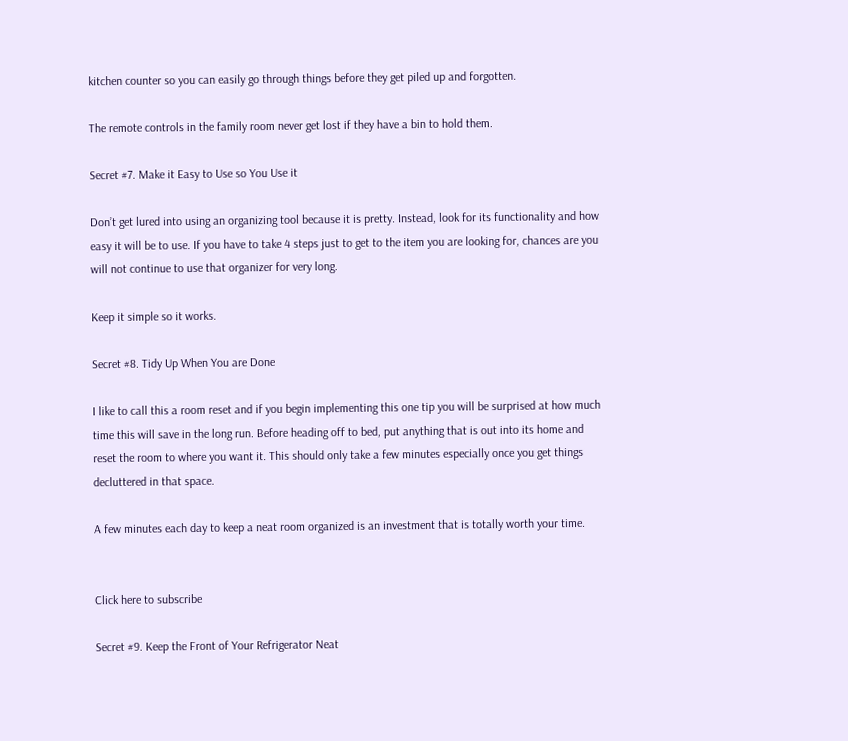kitchen counter so you can easily go through things before they get piled up and forgotten.

The remote controls in the family room never get lost if they have a bin to hold them.

Secret #7. Make it Easy to Use so You Use it

Don’t get lured into using an organizing tool because it is pretty. Instead, look for its functionality and how easy it will be to use. If you have to take 4 steps just to get to the item you are looking for, chances are you will not continue to use that organizer for very long.

Keep it simple so it works.

Secret #8. Tidy Up When You are Done

I like to call this a room reset and if you begin implementing this one tip you will be surprised at how much time this will save in the long run. Before heading off to bed, put anything that is out into its home and reset the room to where you want it. This should only take a few minutes especially once you get things decluttered in that space.

A few minutes each day to keep a neat room organized is an investment that is totally worth your time.


Click here to subscribe

Secret #9. Keep the Front of Your Refrigerator Neat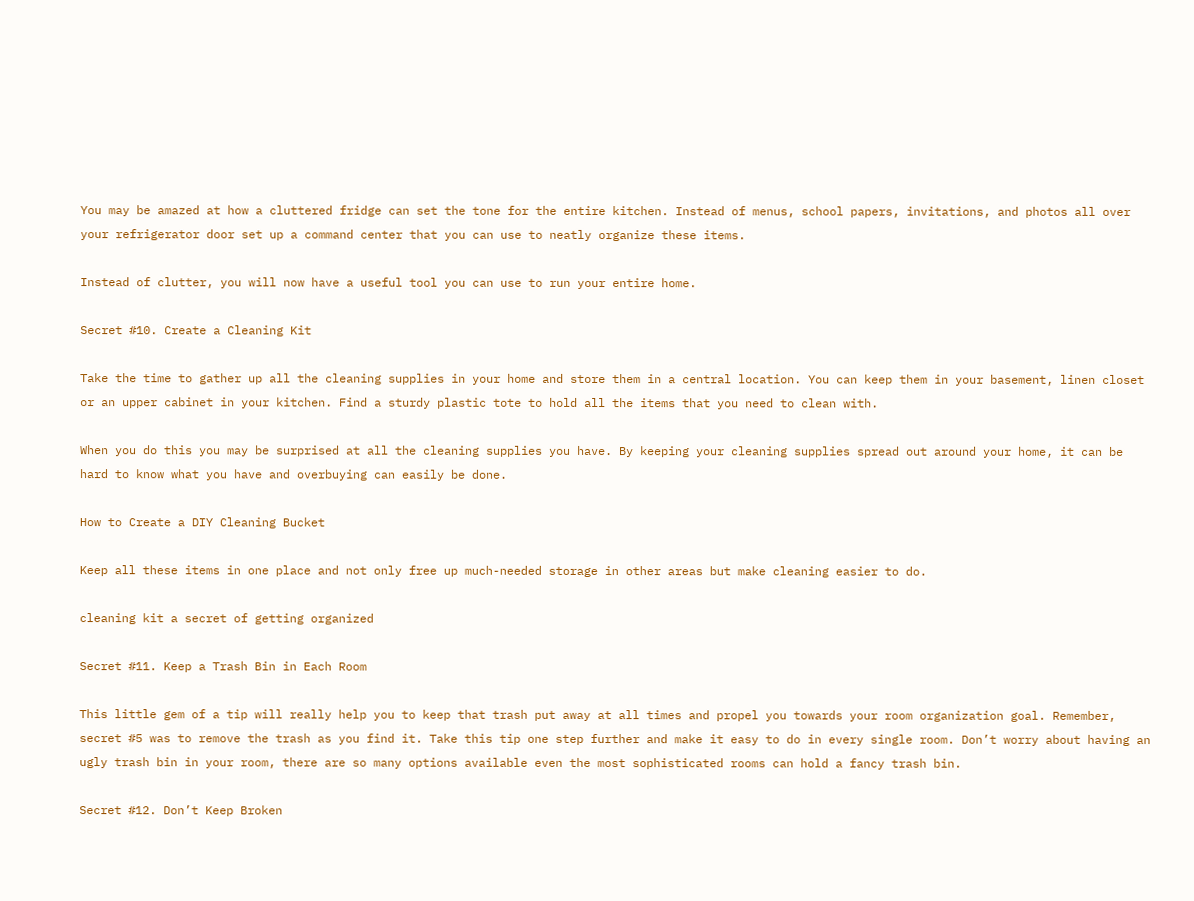You may be amazed at how a cluttered fridge can set the tone for the entire kitchen. Instead of menus, school papers, invitations, and photos all over your refrigerator door set up a command center that you can use to neatly organize these items.

Instead of clutter, you will now have a useful tool you can use to run your entire home.

Secret #10. Create a Cleaning Kit

Take the time to gather up all the cleaning supplies in your home and store them in a central location. You can keep them in your basement, linen closet or an upper cabinet in your kitchen. Find a sturdy plastic tote to hold all the items that you need to clean with.

When you do this you may be surprised at all the cleaning supplies you have. By keeping your cleaning supplies spread out around your home, it can be hard to know what you have and overbuying can easily be done.

How to Create a DIY Cleaning Bucket

Keep all these items in one place and not only free up much-needed storage in other areas but make cleaning easier to do.

cleaning kit a secret of getting organized

Secret #11. Keep a Trash Bin in Each Room

This little gem of a tip will really help you to keep that trash put away at all times and propel you towards your room organization goal. Remember, secret #5 was to remove the trash as you find it. Take this tip one step further and make it easy to do in every single room. Don’t worry about having an ugly trash bin in your room, there are so many options available even the most sophisticated rooms can hold a fancy trash bin.

Secret #12. Don’t Keep Broken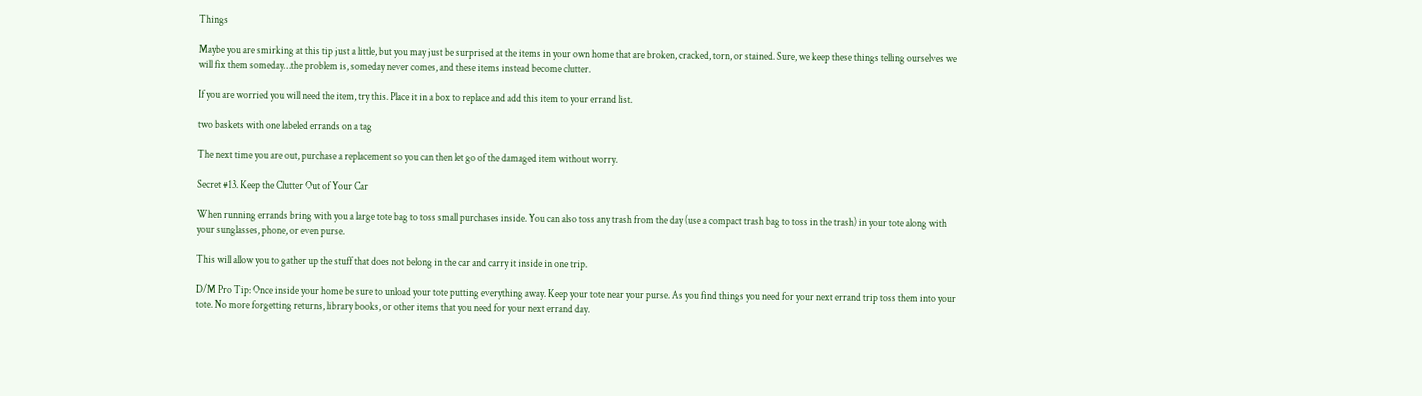Things

Maybe you are smirking at this tip just a little, but you may just be surprised at the items in your own home that are broken, cracked, torn, or stained. Sure, we keep these things telling ourselves we will fix them someday…the problem is, someday never comes, and these items instead become clutter.

If you are worried you will need the item, try this. Place it in a box to replace and add this item to your errand list.

two baskets with one labeled errands on a tag

The next time you are out, purchase a replacement so you can then let go of the damaged item without worry.

Secret #13. Keep the Clutter Out of Your Car

When running errands bring with you a large tote bag to toss small purchases inside. You can also toss any trash from the day (use a compact trash bag to toss in the trash) in your tote along with your sunglasses, phone, or even purse.

This will allow you to gather up the stuff that does not belong in the car and carry it inside in one trip.

D/M Pro Tip: Once inside your home be sure to unload your tote putting everything away. Keep your tote near your purse. As you find things you need for your next errand trip toss them into your tote. No more forgetting returns, library books, or other items that you need for your next errand day.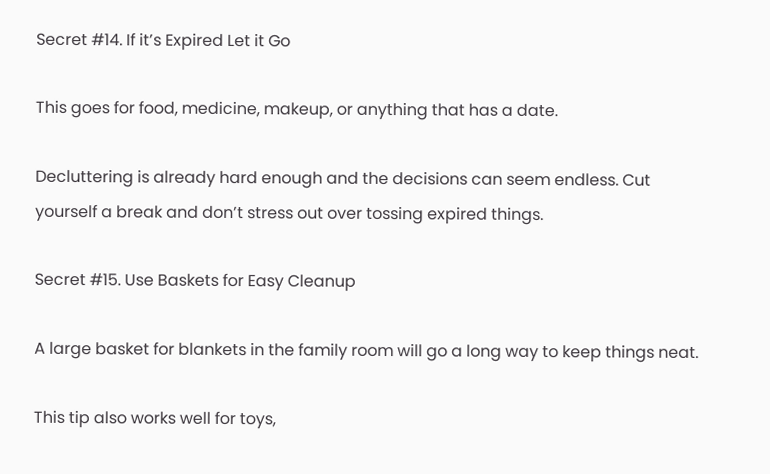Secret #14. If it’s Expired Let it Go

This goes for food, medicine, makeup, or anything that has a date.

Decluttering is already hard enough and the decisions can seem endless. Cut yourself a break and don’t stress out over tossing expired things.

Secret #15. Use Baskets for Easy Cleanup

A large basket for blankets in the family room will go a long way to keep things neat.

This tip also works well for toys,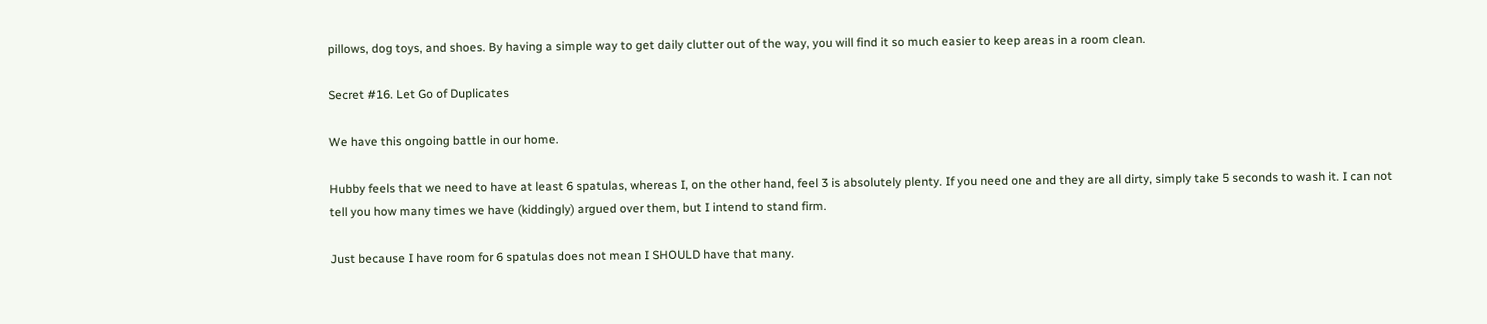pillows, dog toys, and shoes. By having a simple way to get daily clutter out of the way, you will find it so much easier to keep areas in a room clean.

Secret #16. Let Go of Duplicates

We have this ongoing battle in our home.

Hubby feels that we need to have at least 6 spatulas, whereas I, on the other hand, feel 3 is absolutely plenty. If you need one and they are all dirty, simply take 5 seconds to wash it. I can not tell you how many times we have (kiddingly) argued over them, but I intend to stand firm.

Just because I have room for 6 spatulas does not mean I SHOULD have that many.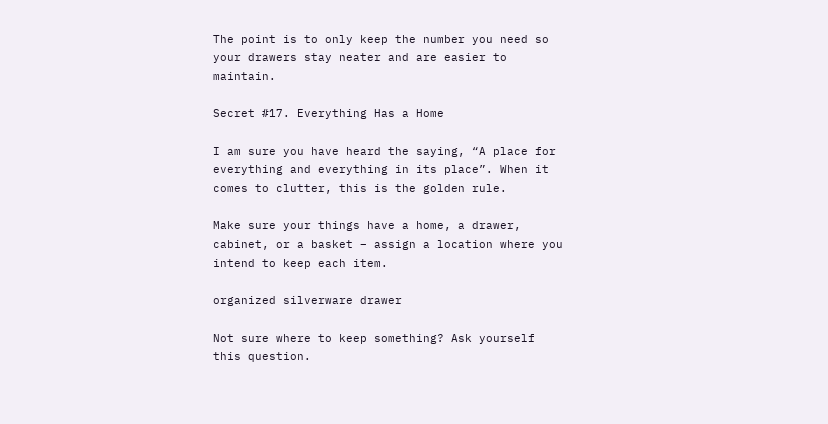The point is to only keep the number you need so your drawers stay neater and are easier to maintain.

Secret #17. Everything Has a Home

I am sure you have heard the saying, “A place for everything and everything in its place”. When it comes to clutter, this is the golden rule.

Make sure your things have a home, a drawer, cabinet, or a basket – assign a location where you intend to keep each item.

organized silverware drawer

Not sure where to keep something? Ask yourself this question.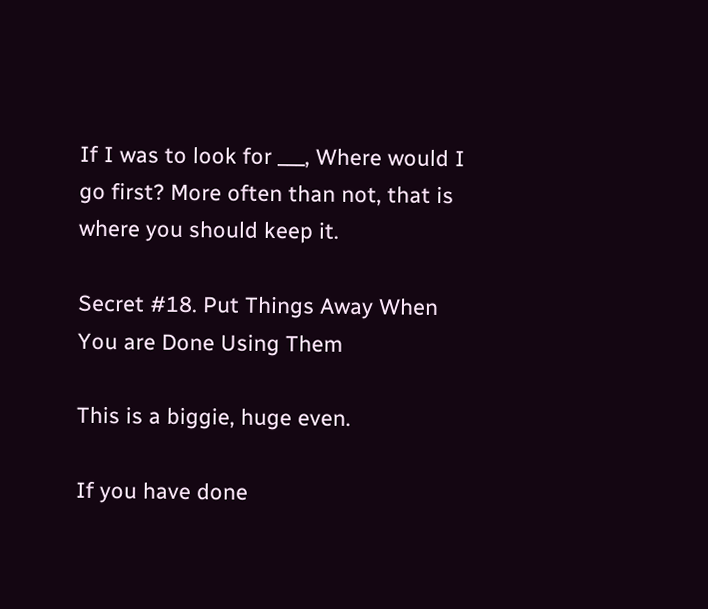If I was to look for ___, Where would I go first? More often than not, that is where you should keep it.

Secret #18. Put Things Away When You are Done Using Them

This is a biggie, huge even.

If you have done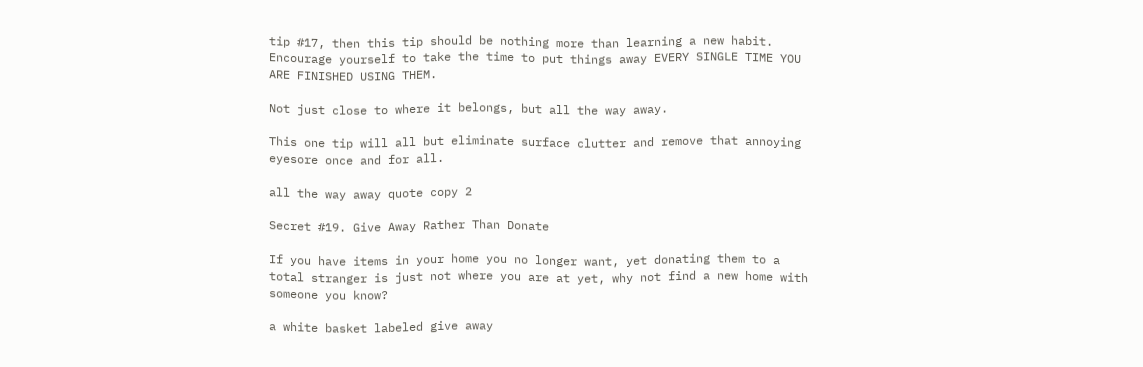tip #17, then this tip should be nothing more than learning a new habit. Encourage yourself to take the time to put things away EVERY SINGLE TIME YOU ARE FINISHED USING THEM.

Not just close to where it belongs, but all the way away.

This one tip will all but eliminate surface clutter and remove that annoying eyesore once and for all.

all the way away quote copy 2

Secret #19. Give Away Rather Than Donate

If you have items in your home you no longer want, yet donating them to a total stranger is just not where you are at yet, why not find a new home with someone you know?

a white basket labeled give away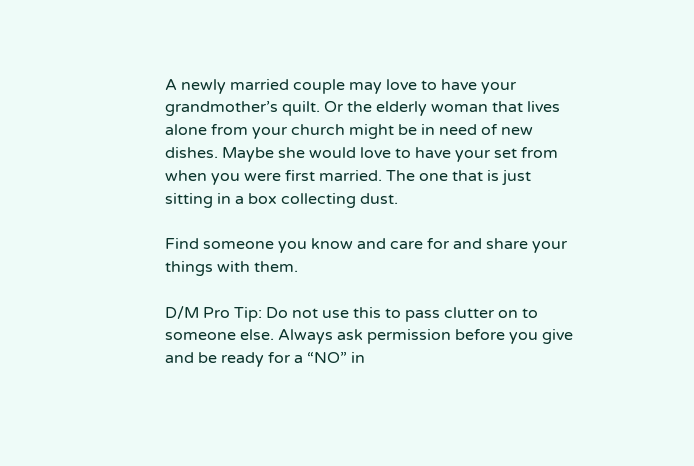A newly married couple may love to have your grandmother’s quilt. Or the elderly woman that lives alone from your church might be in need of new dishes. Maybe she would love to have your set from when you were first married. The one that is just sitting in a box collecting dust.

Find someone you know and care for and share your things with them.

D/M Pro Tip: Do not use this to pass clutter on to someone else. Always ask permission before you give and be ready for a “NO” in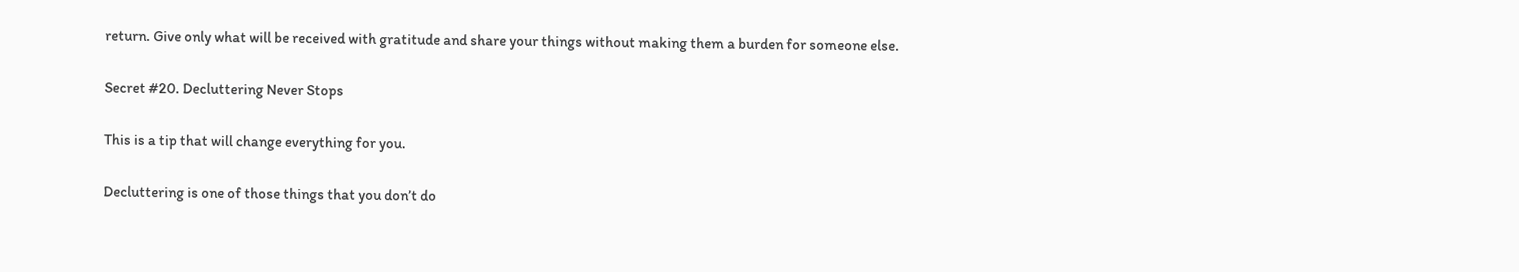return. Give only what will be received with gratitude and share your things without making them a burden for someone else.

Secret #20. Decluttering Never Stops

This is a tip that will change everything for you.

Decluttering is one of those things that you don’t do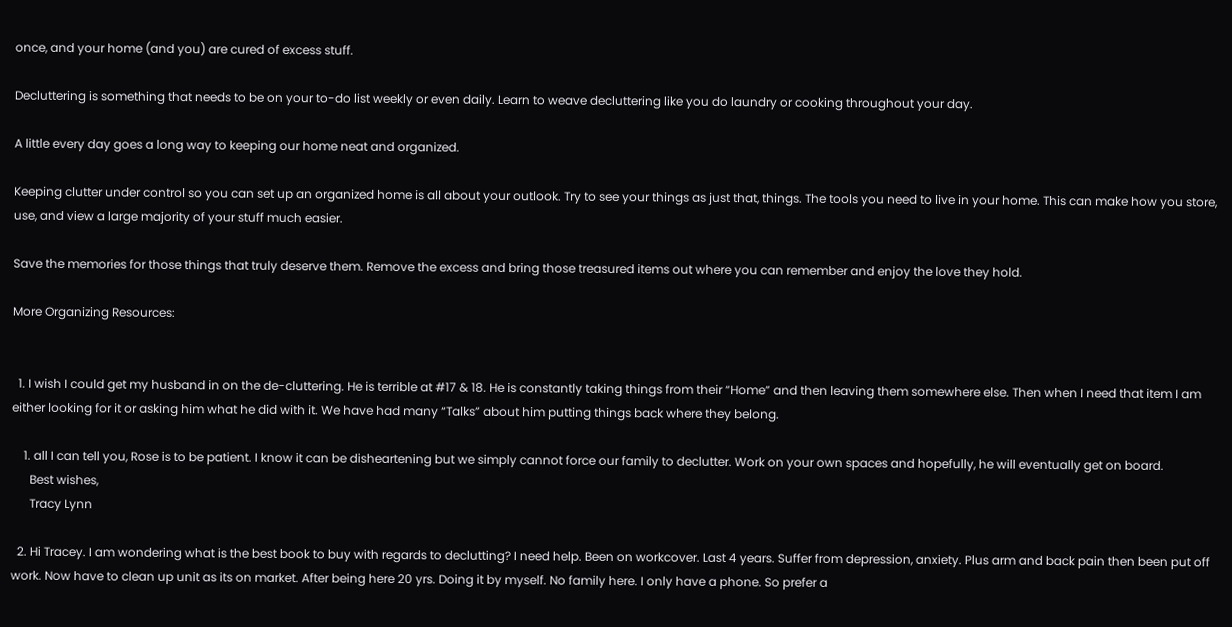once, and your home (and you) are cured of excess stuff.

Decluttering is something that needs to be on your to-do list weekly or even daily. Learn to weave decluttering like you do laundry or cooking throughout your day.

A little every day goes a long way to keeping our home neat and organized.

Keeping clutter under control so you can set up an organized home is all about your outlook. Try to see your things as just that, things. The tools you need to live in your home. This can make how you store, use, and view a large majority of your stuff much easier.

Save the memories for those things that truly deserve them. Remove the excess and bring those treasured items out where you can remember and enjoy the love they hold.

More Organizing Resources:


  1. I wish I could get my husband in on the de-cluttering. He is terrible at #17 & 18. He is constantly taking things from their “Home” and then leaving them somewhere else. Then when I need that item I am either looking for it or asking him what he did with it. We have had many “Talks” about him putting things back where they belong.

    1. all I can tell you, Rose is to be patient. I know it can be disheartening but we simply cannot force our family to declutter. Work on your own spaces and hopefully, he will eventually get on board.
      Best wishes,
      Tracy Lynn

  2. Hi Tracey. I am wondering what is the best book to buy with regards to declutting? I need help. Been on workcover. Last 4 years. Suffer from depression, anxiety. Plus arm and back pain then been put off work. Now have to clean up unit as its on market. After being here 20 yrs. Doing it by myself. No family here. I only have a phone. So prefer a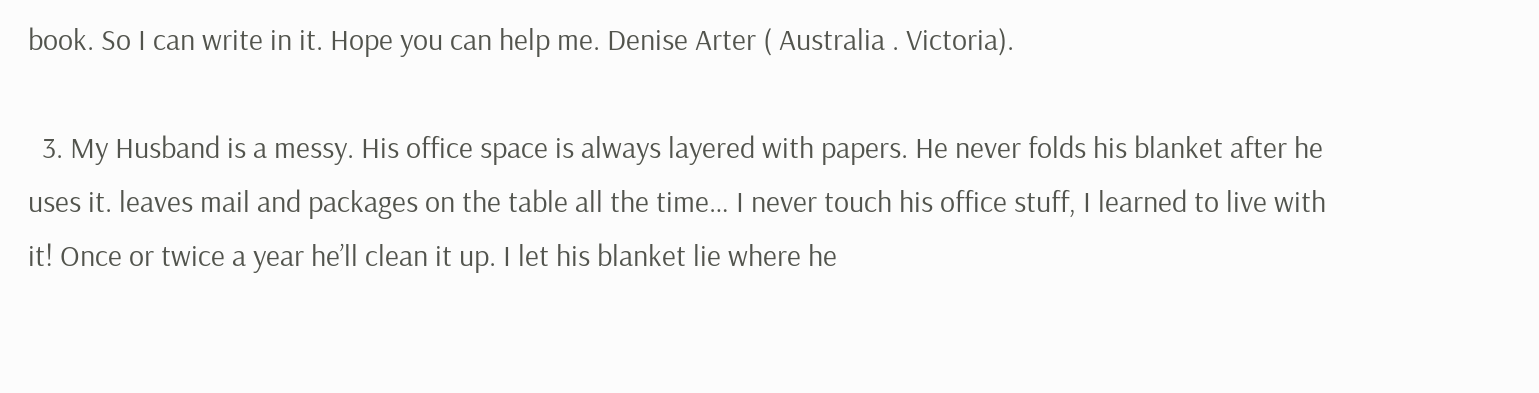book. So I can write in it. Hope you can help me. Denise Arter ( Australia . Victoria).

  3. My Husband is a messy. His office space is always layered with papers. He never folds his blanket after he uses it. leaves mail and packages on the table all the time… I never touch his office stuff, I learned to live with it! Once or twice a year he’ll clean it up. I let his blanket lie where he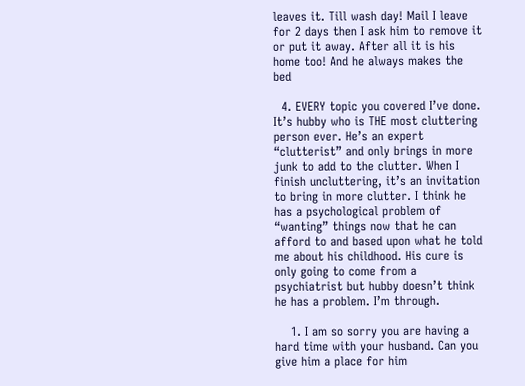leaves it. Till wash day! Mail I leave for 2 days then I ask him to remove it or put it away. After all it is his home too! And he always makes the bed

  4. EVERY topic you covered I’ve done. It’s hubby who is THE most cluttering person ever. He’s an expert “clutterist” and only brings in more junk to add to the clutter. When I finish uncluttering, it’s an invitation to bring in more clutter. I think he has a psychological problem of “wanting” things now that he can afford to and based upon what he told me about his childhood. His cure is only going to come from a psychiatrist but hubby doesn’t think he has a problem. I’m through.

    1. I am so sorry you are having a hard time with your husband. Can you give him a place for him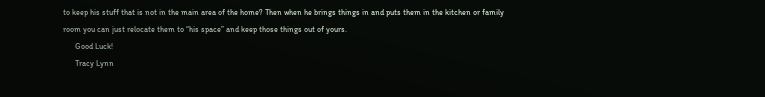to keep his stuff that is not in the main area of the home? Then when he brings things in and puts them in the kitchen or family room you can just relocate them to “his space” and keep those things out of yours.
      Good Luck!
      Tracy Lynn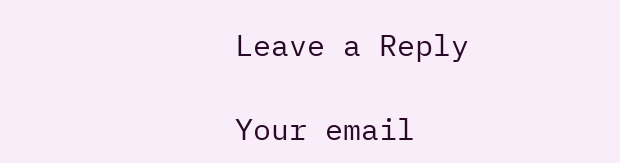Leave a Reply

Your email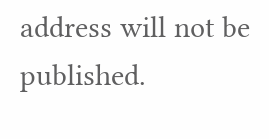address will not be published.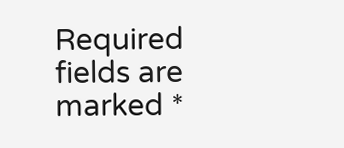Required fields are marked *